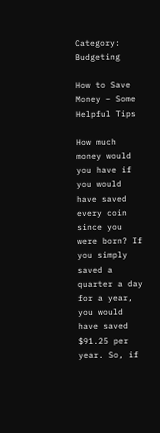Category: Budgeting

How to Save Money – Some Helpful Tips

How much money would you have if you would have saved every coin since you were born? If you simply saved a quarter a day for a year, you would have saved $91.25 per year. So, if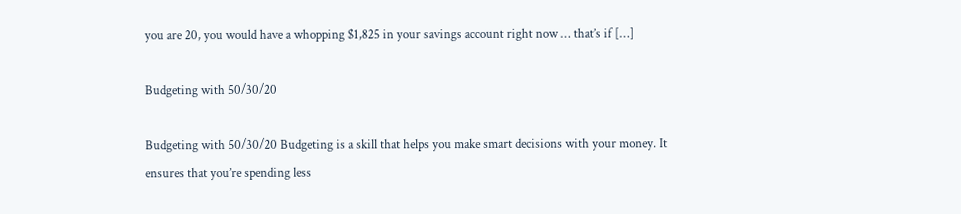you are 20, you would have a whopping $1,825 in your savings account right now … that’s if […]

Budgeting with 50/30/20

Budgeting with 50/30/20 Budgeting is a skill that helps you make smart decisions with your money. It ensures that you’re spending less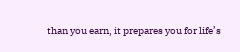than you earn, it prepares you for life’s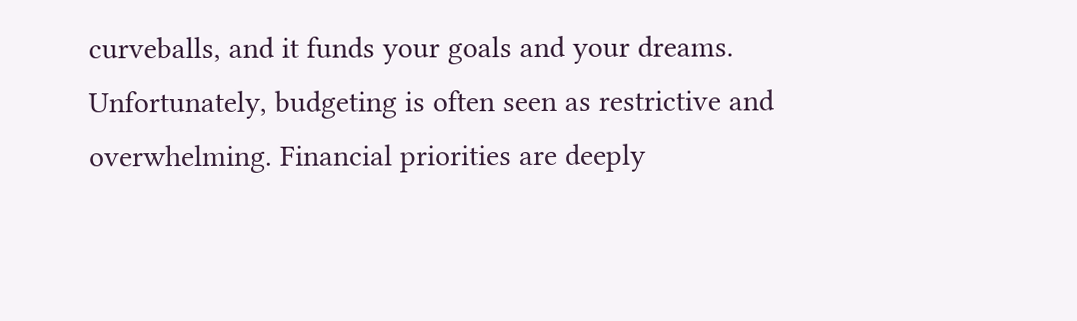curveballs, and it funds your goals and your dreams. Unfortunately, budgeting is often seen as restrictive and overwhelming. Financial priorities are deeply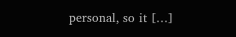personal, so it […]